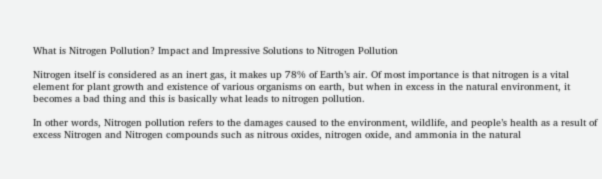What is Nitrogen Pollution? Impact and Impressive Solutions to Nitrogen Pollution

Nitrogen itself is considered as an inert gas, it makes up 78% of Earth’s air. Of most importance is that nitrogen is a vital element for plant growth and existence of various organisms on earth, but when in excess in the natural environment, it becomes a bad thing and this is basically what leads to nitrogen pollution.

In other words, Nitrogen pollution refers to the damages caused to the environment, wildlife, and people’s health as a result of excess Nitrogen and Nitrogen compounds such as nitrous oxides, nitrogen oxide, and ammonia in the natural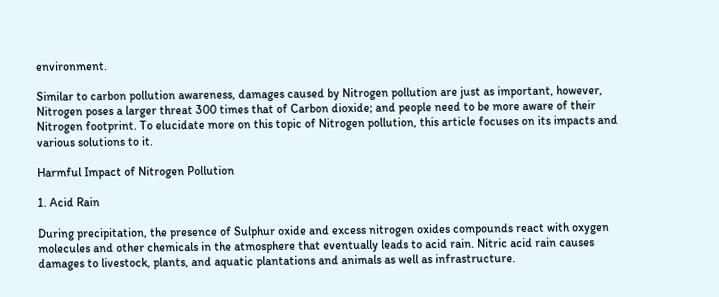environment.

Similar to carbon pollution awareness, damages caused by Nitrogen pollution are just as important, however, Nitrogen poses a larger threat 300 times that of Carbon dioxide; and people need to be more aware of their Nitrogen footprint. To elucidate more on this topic of Nitrogen pollution, this article focuses on its impacts and various solutions to it.

Harmful Impact of Nitrogen Pollution

1. Acid Rain

During precipitation, the presence of Sulphur oxide and excess nitrogen oxides compounds react with oxygen molecules and other chemicals in the atmosphere that eventually leads to acid rain. Nitric acid rain causes damages to livestock, plants, and aquatic plantations and animals as well as infrastructure.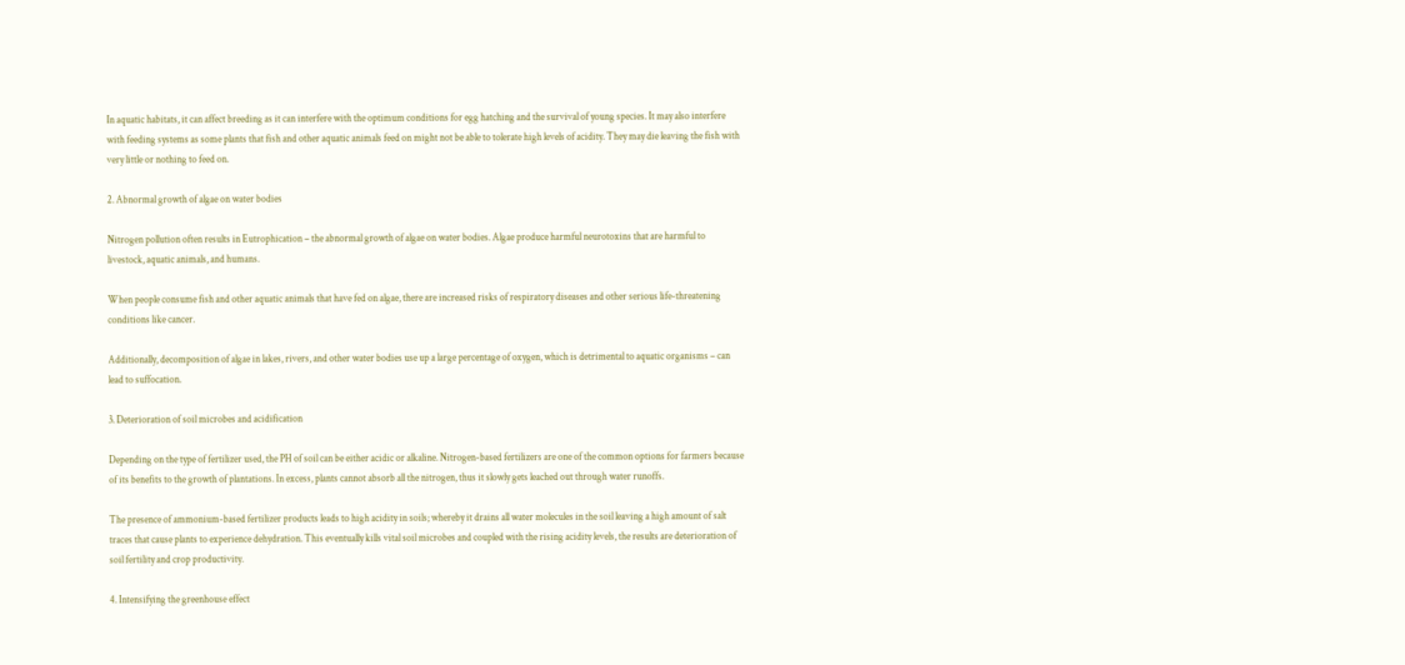In aquatic habitats, it can affect breeding as it can interfere with the optimum conditions for egg hatching and the survival of young species. It may also interfere with feeding systems as some plants that fish and other aquatic animals feed on might not be able to tolerate high levels of acidity. They may die leaving the fish with very little or nothing to feed on.

2. Abnormal growth of algae on water bodies

Nitrogen pollution often results in Eutrophication – the abnormal growth of algae on water bodies. Algae produce harmful neurotoxins that are harmful to livestock, aquatic animals, and humans.

When people consume fish and other aquatic animals that have fed on algae, there are increased risks of respiratory diseases and other serious life-threatening conditions like cancer.

Additionally, decomposition of algae in lakes, rivers, and other water bodies use up a large percentage of oxygen, which is detrimental to aquatic organisms – can lead to suffocation.

3. Deterioration of soil microbes and acidification

Depending on the type of fertilizer used, the PH of soil can be either acidic or alkaline. Nitrogen-based fertilizers are one of the common options for farmers because of its benefits to the growth of plantations. In excess, plants cannot absorb all the nitrogen, thus it slowly gets leached out through water runoffs.

The presence of ammonium-based fertilizer products leads to high acidity in soils; whereby it drains all water molecules in the soil leaving a high amount of salt traces that cause plants to experience dehydration. This eventually kills vital soil microbes and coupled with the rising acidity levels, the results are deterioration of soil fertility and crop productivity.

4. Intensifying the greenhouse effect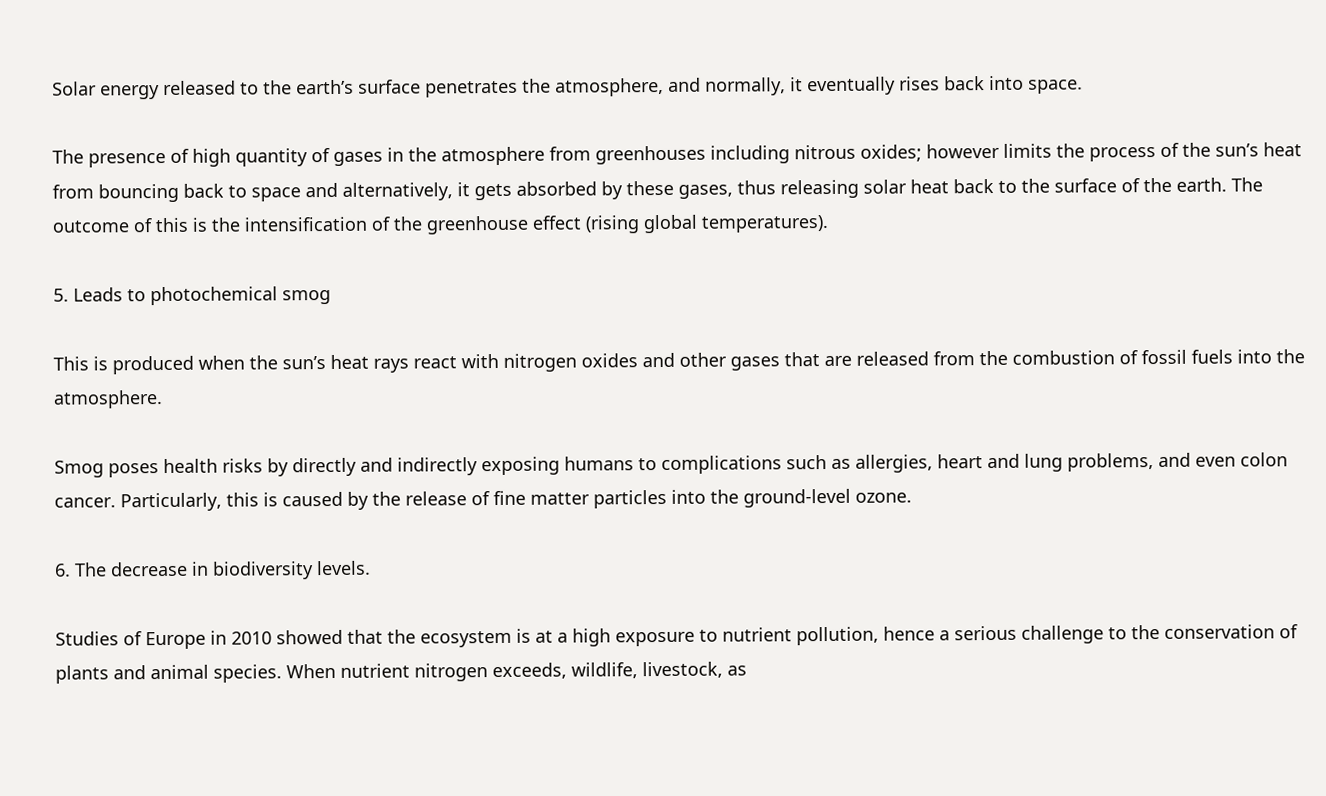Solar energy released to the earth’s surface penetrates the atmosphere, and normally, it eventually rises back into space.

The presence of high quantity of gases in the atmosphere from greenhouses including nitrous oxides; however limits the process of the sun’s heat from bouncing back to space and alternatively, it gets absorbed by these gases, thus releasing solar heat back to the surface of the earth. The outcome of this is the intensification of the greenhouse effect (rising global temperatures).

5. Leads to photochemical smog

This is produced when the sun’s heat rays react with nitrogen oxides and other gases that are released from the combustion of fossil fuels into the atmosphere.

Smog poses health risks by directly and indirectly exposing humans to complications such as allergies, heart and lung problems, and even colon cancer. Particularly, this is caused by the release of fine matter particles into the ground-level ozone.

6. The decrease in biodiversity levels.

Studies of Europe in 2010 showed that the ecosystem is at a high exposure to nutrient pollution, hence a serious challenge to the conservation of plants and animal species. When nutrient nitrogen exceeds, wildlife, livestock, as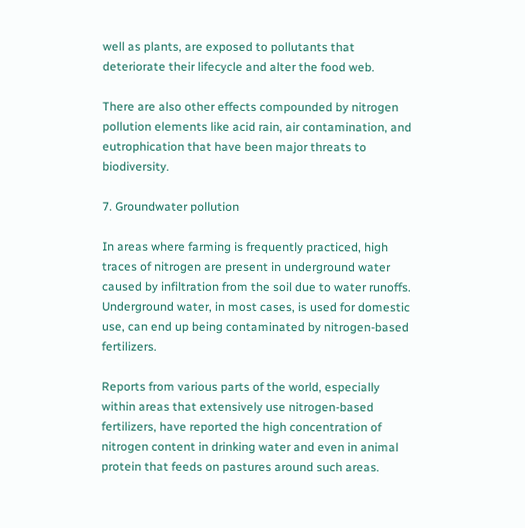well as plants, are exposed to pollutants that deteriorate their lifecycle and alter the food web.

There are also other effects compounded by nitrogen pollution elements like acid rain, air contamination, and eutrophication that have been major threats to biodiversity.

7. Groundwater pollution

In areas where farming is frequently practiced, high traces of nitrogen are present in underground water caused by infiltration from the soil due to water runoffs. Underground water, in most cases, is used for domestic use, can end up being contaminated by nitrogen-based fertilizers.

Reports from various parts of the world, especially within areas that extensively use nitrogen-based fertilizers, have reported the high concentration of nitrogen content in drinking water and even in animal protein that feeds on pastures around such areas.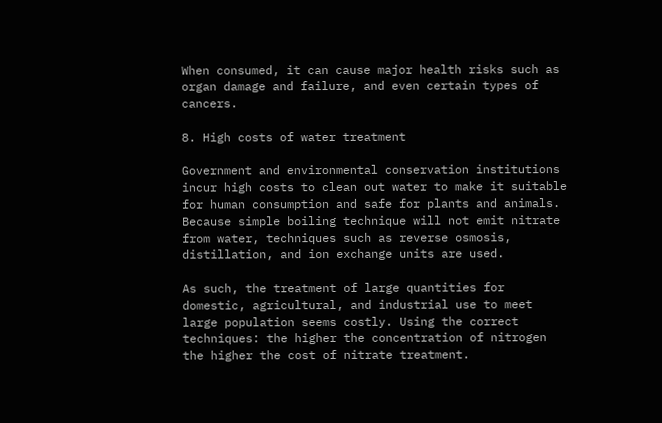When consumed, it can cause major health risks such as organ damage and failure, and even certain types of cancers.

8. High costs of water treatment

Government and environmental conservation institutions incur high costs to clean out water to make it suitable for human consumption and safe for plants and animals. Because simple boiling technique will not emit nitrate from water, techniques such as reverse osmosis, distillation, and ion exchange units are used.

As such, the treatment of large quantities for domestic, agricultural, and industrial use to meet large population seems costly. Using the correct techniques: the higher the concentration of nitrogen the higher the cost of nitrate treatment.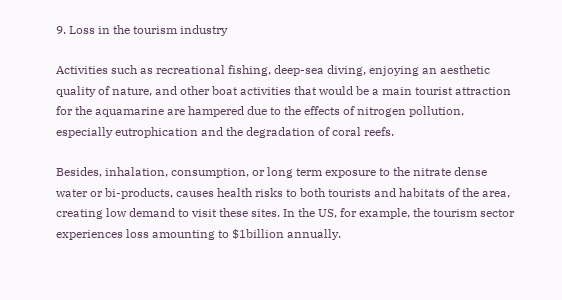9. Loss in the tourism industry

Activities such as recreational fishing, deep-sea diving, enjoying an aesthetic quality of nature, and other boat activities that would be a main tourist attraction for the aquamarine are hampered due to the effects of nitrogen pollution, especially eutrophication and the degradation of coral reefs.

Besides, inhalation, consumption, or long term exposure to the nitrate dense water or bi-products, causes health risks to both tourists and habitats of the area, creating low demand to visit these sites. In the US, for example, the tourism sector experiences loss amounting to $1billion annually.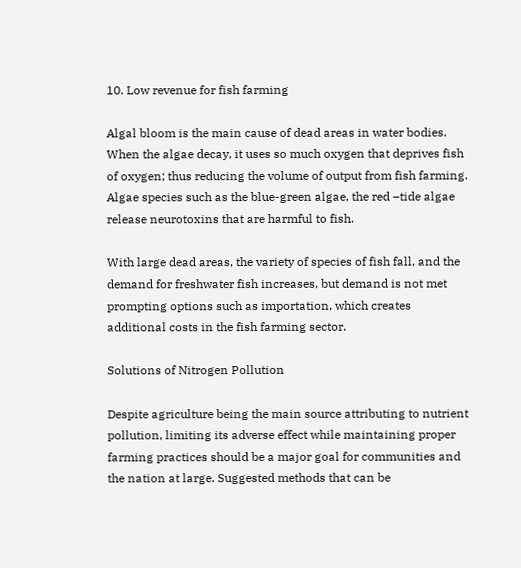10. Low revenue for fish farming

Algal bloom is the main cause of dead areas in water bodies. When the algae decay, it uses so much oxygen that deprives fish of oxygen; thus reducing the volume of output from fish farming. Algae species such as the blue-green algae, the red –tide algae release neurotoxins that are harmful to fish.

With large dead areas, the variety of species of fish fall, and the demand for freshwater fish increases, but demand is not met prompting options such as importation, which creates additional costs in the fish farming sector.

Solutions of Nitrogen Pollution

Despite agriculture being the main source attributing to nutrient pollution, limiting its adverse effect while maintaining proper farming practices should be a major goal for communities and the nation at large. Suggested methods that can be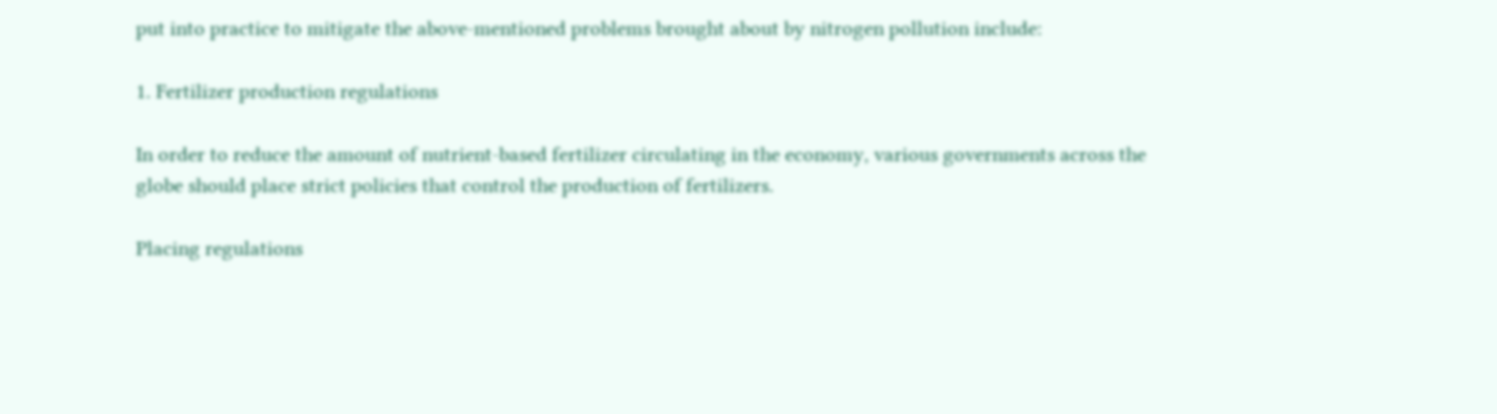put into practice to mitigate the above-mentioned problems brought about by nitrogen pollution include:

1. Fertilizer production regulations

In order to reduce the amount of nutrient-based fertilizer circulating in the economy, various governments across the globe should place strict policies that control the production of fertilizers.

Placing regulations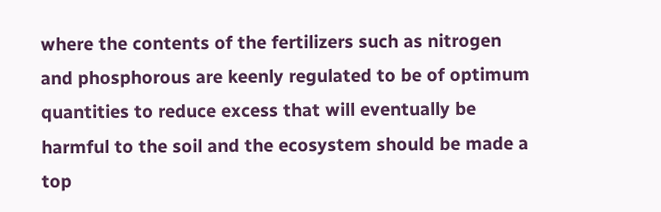where the contents of the fertilizers such as nitrogen and phosphorous are keenly regulated to be of optimum quantities to reduce excess that will eventually be harmful to the soil and the ecosystem should be made a top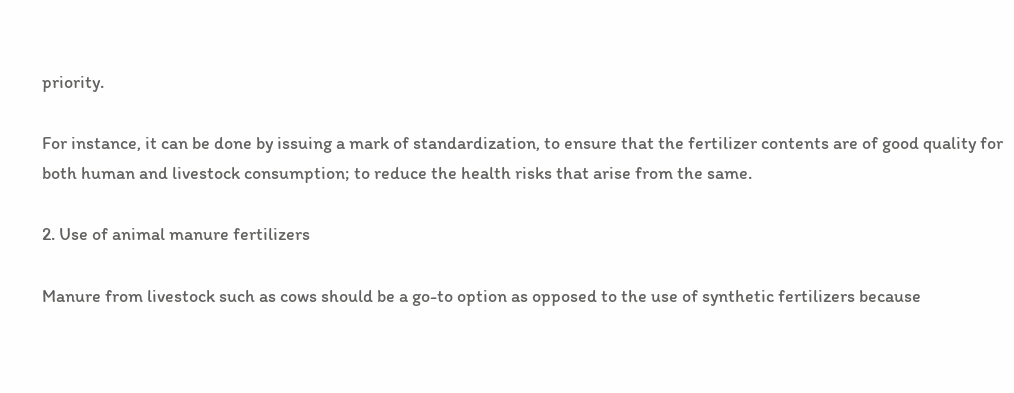priority.

For instance, it can be done by issuing a mark of standardization, to ensure that the fertilizer contents are of good quality for both human and livestock consumption; to reduce the health risks that arise from the same.

2. Use of animal manure fertilizers

Manure from livestock such as cows should be a go-to option as opposed to the use of synthetic fertilizers because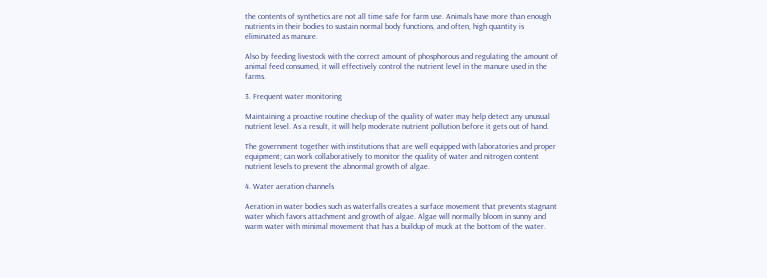the contents of synthetics are not all time safe for farm use. Animals have more than enough nutrients in their bodies to sustain normal body functions, and often, high quantity is eliminated as manure.

Also by feeding livestock with the correct amount of phosphorous and regulating the amount of animal feed consumed, it will effectively control the nutrient level in the manure used in the farms.

3. Frequent water monitoring

Maintaining a proactive routine checkup of the quality of water may help detect any unusual nutrient level. As a result, it will help moderate nutrient pollution before it gets out of hand.

The government together with institutions that are well equipped with laboratories and proper equipment; can work collaboratively to monitor the quality of water and nitrogen content nutrient levels to prevent the abnormal growth of algae.

4. Water aeration channels

Aeration in water bodies such as waterfalls creates a surface movement that prevents stagnant water which favors attachment and growth of algae. Algae will normally bloom in sunny and warm water with minimal movement that has a buildup of muck at the bottom of the water.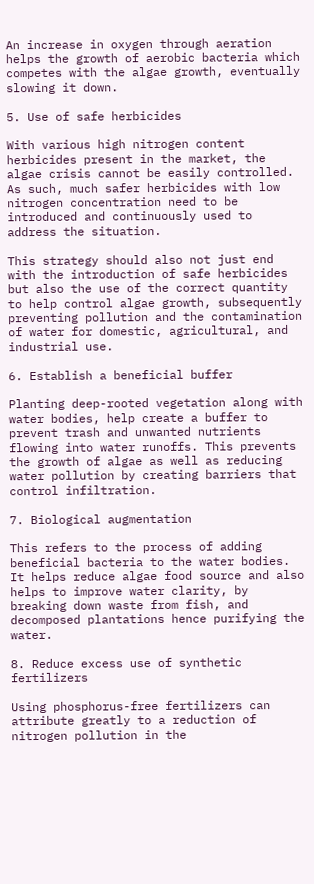An increase in oxygen through aeration helps the growth of aerobic bacteria which competes with the algae growth, eventually slowing it down.

5. Use of safe herbicides

With various high nitrogen content herbicides present in the market, the algae crisis cannot be easily controlled. As such, much safer herbicides with low nitrogen concentration need to be introduced and continuously used to address the situation.

This strategy should also not just end with the introduction of safe herbicides but also the use of the correct quantity to help control algae growth, subsequently preventing pollution and the contamination of water for domestic, agricultural, and industrial use.

6. Establish a beneficial buffer

Planting deep-rooted vegetation along with water bodies, help create a buffer to prevent trash and unwanted nutrients flowing into water runoffs. This prevents the growth of algae as well as reducing water pollution by creating barriers that control infiltration.

7. Biological augmentation

This refers to the process of adding beneficial bacteria to the water bodies. It helps reduce algae food source and also helps to improve water clarity, by breaking down waste from fish, and decomposed plantations hence purifying the water.

8. Reduce excess use of synthetic fertilizers

Using phosphorus-free fertilizers can attribute greatly to a reduction of nitrogen pollution in the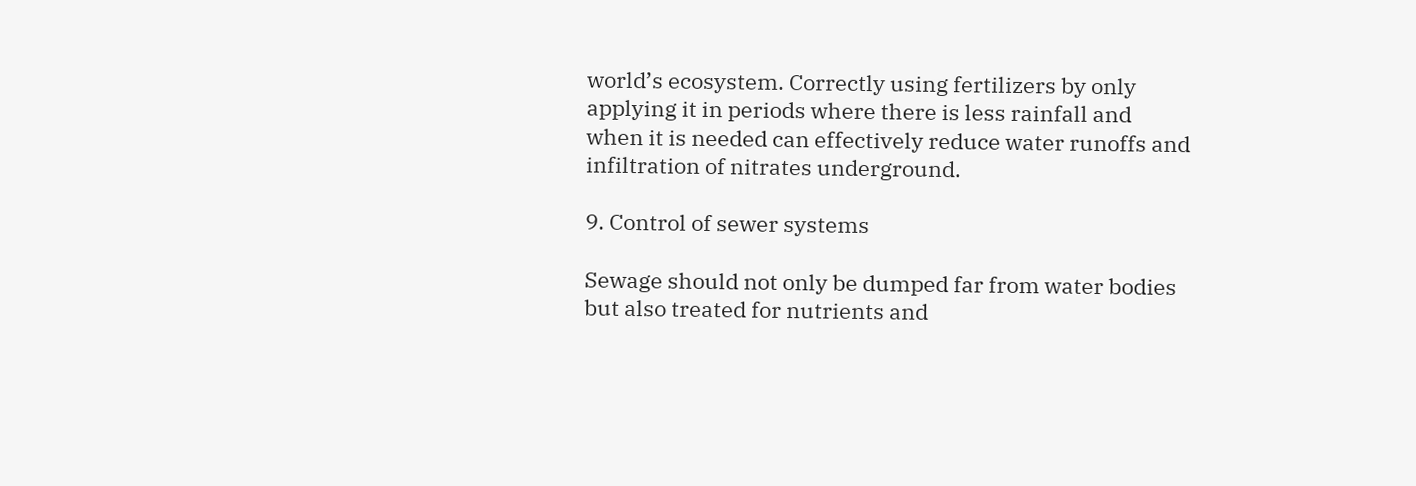world’s ecosystem. Correctly using fertilizers by only applying it in periods where there is less rainfall and when it is needed can effectively reduce water runoffs and infiltration of nitrates underground.

9. Control of sewer systems

Sewage should not only be dumped far from water bodies but also treated for nutrients and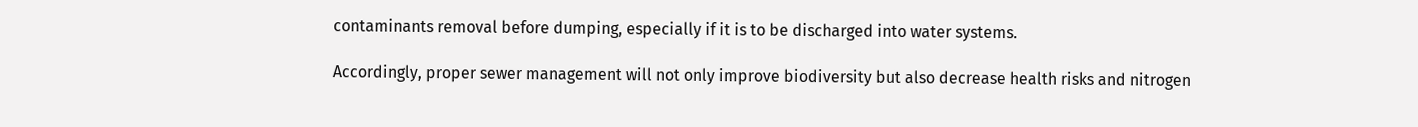contaminants removal before dumping, especially if it is to be discharged into water systems.

Accordingly, proper sewer management will not only improve biodiversity but also decrease health risks and nitrogen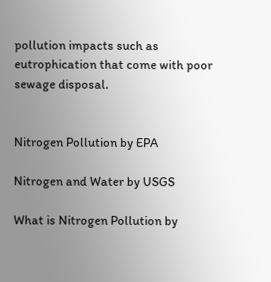pollution impacts such as eutrophication that come with poor sewage disposal.


Nitrogen Pollution by EPA

Nitrogen and Water by USGS

What is Nitrogen Pollution by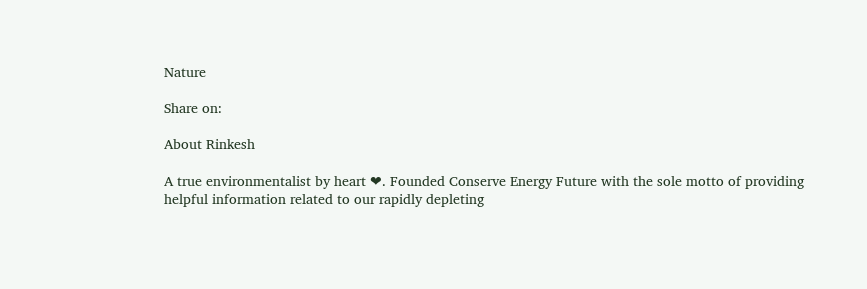Nature

Share on:

About Rinkesh

A true environmentalist by heart ❤. Founded Conserve Energy Future with the sole motto of providing helpful information related to our rapidly depleting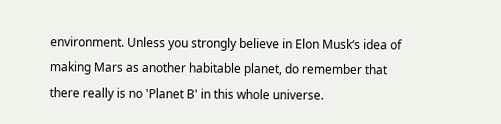environment. Unless you strongly believe in Elon Musk‘s idea of making Mars as another habitable planet, do remember that there really is no 'Planet B' in this whole universe.